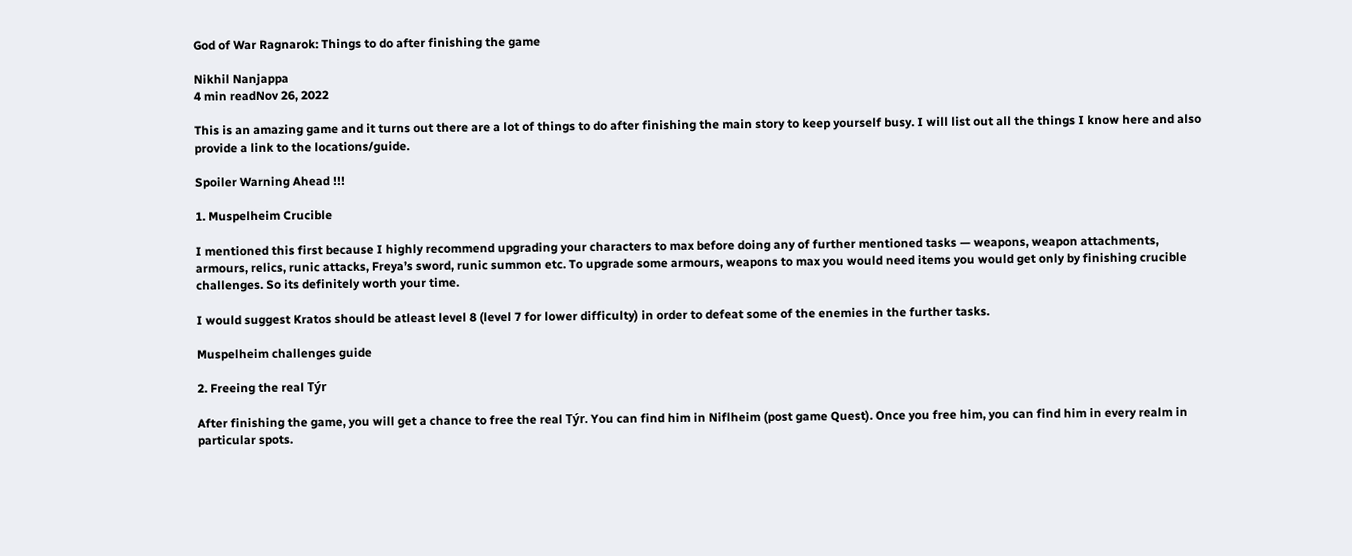God of War Ragnarok: Things to do after finishing the game

Nikhil Nanjappa
4 min readNov 26, 2022

This is an amazing game and it turns out there are a lot of things to do after finishing the main story to keep yourself busy. I will list out all the things I know here and also provide a link to the locations/guide.

Spoiler Warning Ahead !!!

1. Muspelheim Crucible

I mentioned this first because I highly recommend upgrading your characters to max before doing any of further mentioned tasks — weapons, weapon attachments, armours, relics, runic attacks, Freya’s sword, runic summon etc. To upgrade some armours, weapons to max you would need items you would get only by finishing crucible challenges. So its definitely worth your time.

I would suggest Kratos should be atleast level 8 (level 7 for lower difficulty) in order to defeat some of the enemies in the further tasks.

Muspelheim challenges guide

2. Freeing the real Týr

After finishing the game, you will get a chance to free the real Týr. You can find him in Niflheim (post game Quest). Once you free him, you can find him in every realm in particular spots.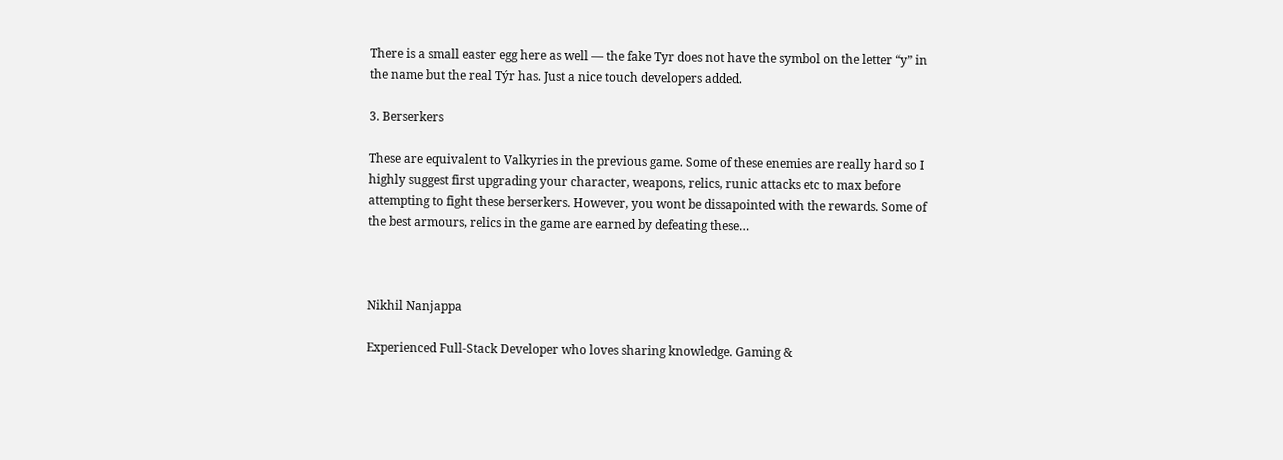There is a small easter egg here as well — the fake Tyr does not have the symbol on the letter “y” in the name but the real Týr has. Just a nice touch developers added.

3. Berserkers

These are equivalent to Valkyries in the previous game. Some of these enemies are really hard so I highly suggest first upgrading your character, weapons, relics, runic attacks etc to max before attempting to fight these berserkers. However, you wont be dissapointed with the rewards. Some of the best armours, relics in the game are earned by defeating these…



Nikhil Nanjappa

Experienced Full-Stack Developer who loves sharing knowledge. Gaming &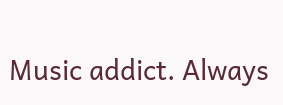Music addict. Always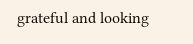grateful and looking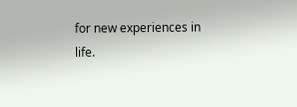for new experiences in life.